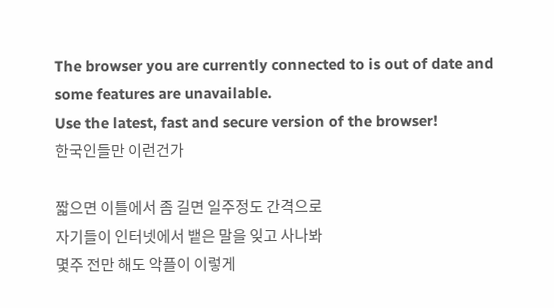The browser you are currently connected to is out of date and some features are unavailable.
Use the latest, fast and secure version of the browser!
한국인들만 이런건가

짧으면 이틀에서 좀 길면 일주정도 간격으로
자기들이 인터넷에서 뱉은 말을 잊고 사나봐
몇주 전만 해도 악플이 이렇게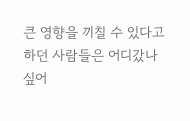큰 영향을 끼칠 수 있다고 하던 사람들은 어디갔나 싶어